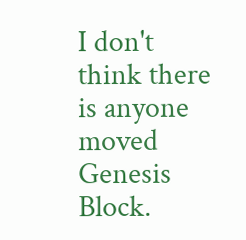I don't think there is anyone moved Genesis Block.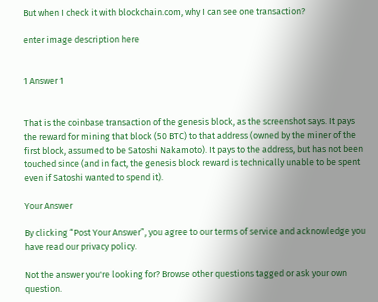But when I check it with blockchain.com, why I can see one transaction?

enter image description here


1 Answer 1


That is the coinbase transaction of the genesis block, as the screenshot says. It pays the reward for mining that block (50 BTC) to that address (owned by the miner of the first block, assumed to be Satoshi Nakamoto). It pays to the address, but has not been touched since (and in fact, the genesis block reward is technically unable to be spent even if Satoshi wanted to spend it).

Your Answer

By clicking “Post Your Answer”, you agree to our terms of service and acknowledge you have read our privacy policy.

Not the answer you're looking for? Browse other questions tagged or ask your own question.